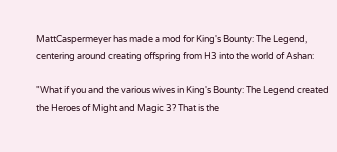MattCaspermeyer has made a mod for King's Bounty: The Legend, centering around creating offspring from H3 into the world of Ashan:

"What if you and the various wives in King's Bounty: The Legend created the Heroes of Might and Magic 3? That is the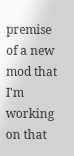premise of a new mod that I'm working on that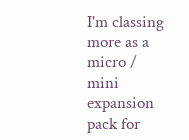I'm classing more as a micro / mini expansion pack for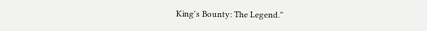King's Bounty: The Legend."